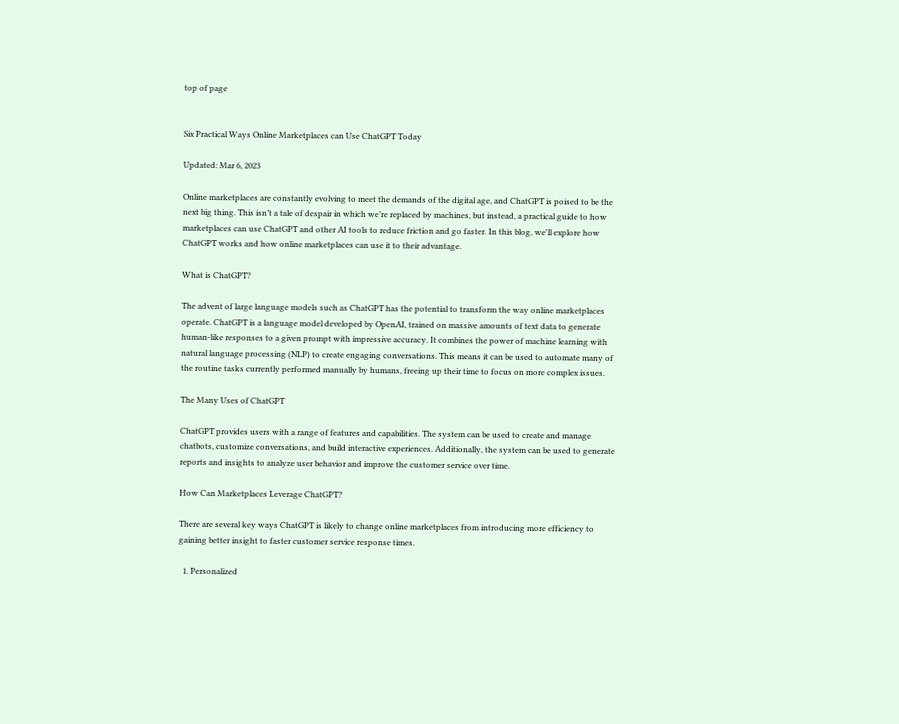top of page


Six Practical Ways Online Marketplaces can Use ChatGPT Today

Updated: Mar 6, 2023

Online marketplaces are constantly evolving to meet the demands of the digital age, and ChatGPT is poised to be the next big thing. This isn’t a tale of despair in which we’re replaced by machines, but instead, a practical guide to how marketplaces can use ChatGPT and other AI tools to reduce friction and go faster. In this blog, we'll explore how ChatGPT works and how online marketplaces can use it to their advantage.

What is ChatGPT?

The advent of large language models such as ChatGPT has the potential to transform the way online marketplaces operate. ChatGPT is a language model developed by OpenAI, trained on massive amounts of text data to generate human-like responses to a given prompt with impressive accuracy. It combines the power of machine learning with natural language processing (NLP) to create engaging conversations. This means it can be used to automate many of the routine tasks currently performed manually by humans, freeing up their time to focus on more complex issues.

The Many Uses of ChatGPT

ChatGPT provides users with a range of features and capabilities. The system can be used to create and manage chatbots, customize conversations, and build interactive experiences. Additionally, the system can be used to generate reports and insights to analyze user behavior and improve the customer service over time.

How Can Marketplaces Leverage ChatGPT?

There are several key ways ChatGPT is likely to change online marketplaces from introducing more efficiency to gaining better insight to faster customer service response times.

  1. Personalized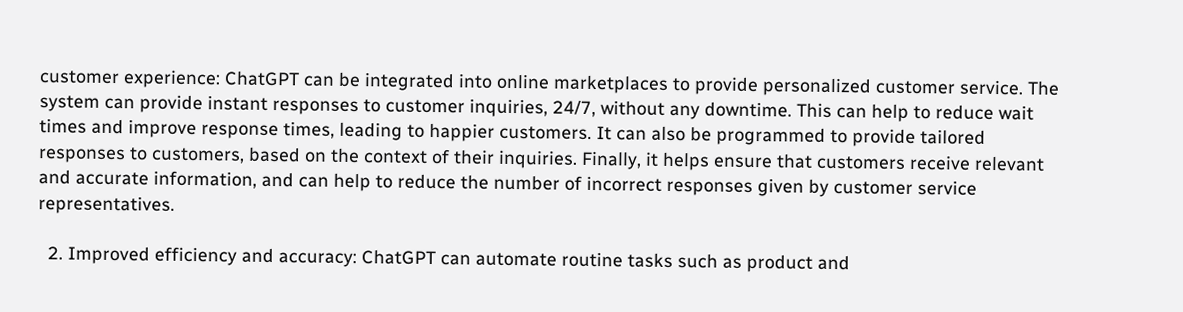customer experience: ChatGPT can be integrated into online marketplaces to provide personalized customer service. The system can provide instant responses to customer inquiries, 24/7, without any downtime. This can help to reduce wait times and improve response times, leading to happier customers. It can also be programmed to provide tailored responses to customers, based on the context of their inquiries. Finally, it helps ensure that customers receive relevant and accurate information, and can help to reduce the number of incorrect responses given by customer service representatives.

  2. Improved efficiency and accuracy: ChatGPT can automate routine tasks such as product and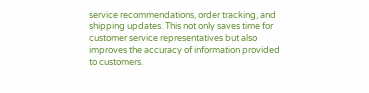service recommendations, order tracking, and shipping updates. This not only saves time for customer service representatives but also improves the accuracy of information provided to customers.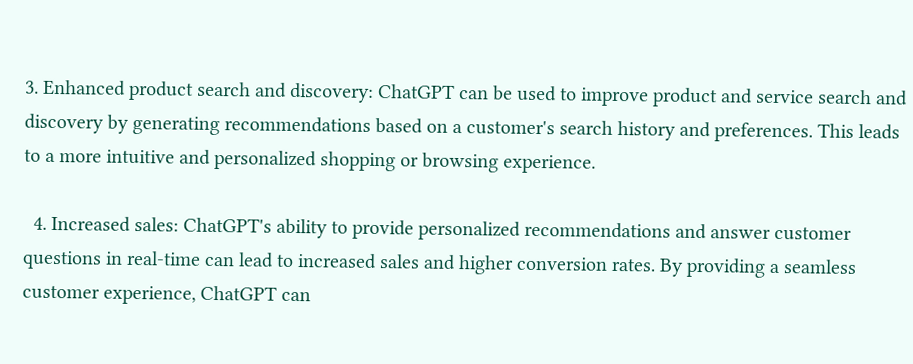3. Enhanced product search and discovery: ChatGPT can be used to improve product and service search and discovery by generating recommendations based on a customer's search history and preferences. This leads to a more intuitive and personalized shopping or browsing experience.

  4. Increased sales: ChatGPT's ability to provide personalized recommendations and answer customer questions in real-time can lead to increased sales and higher conversion rates. By providing a seamless customer experience, ChatGPT can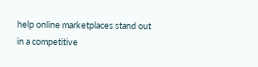help online marketplaces stand out in a competitive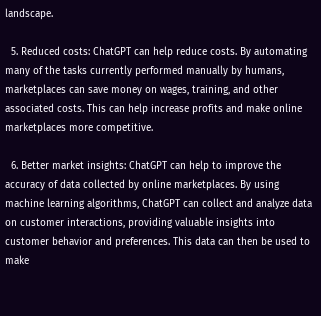landscape.

  5. Reduced costs: ChatGPT can help reduce costs. By automating many of the tasks currently performed manually by humans, marketplaces can save money on wages, training, and other associated costs. This can help increase profits and make online marketplaces more competitive.

  6. Better market insights: ChatGPT can help to improve the accuracy of data collected by online marketplaces. By using machine learning algorithms, ChatGPT can collect and analyze data on customer interactions, providing valuable insights into customer behavior and preferences. This data can then be used to make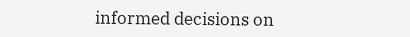informed decisions on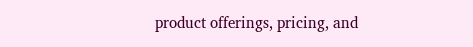product offerings, pricing, and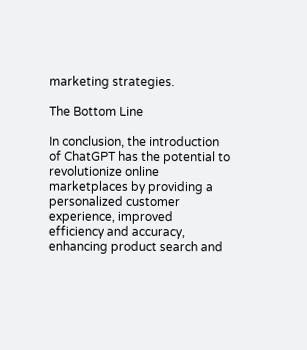marketing strategies.

The Bottom Line

In conclusion, the introduction of ChatGPT has the potential to revolutionize online marketplaces by providing a personalized customer experience, improved efficiency and accuracy, enhancing product search and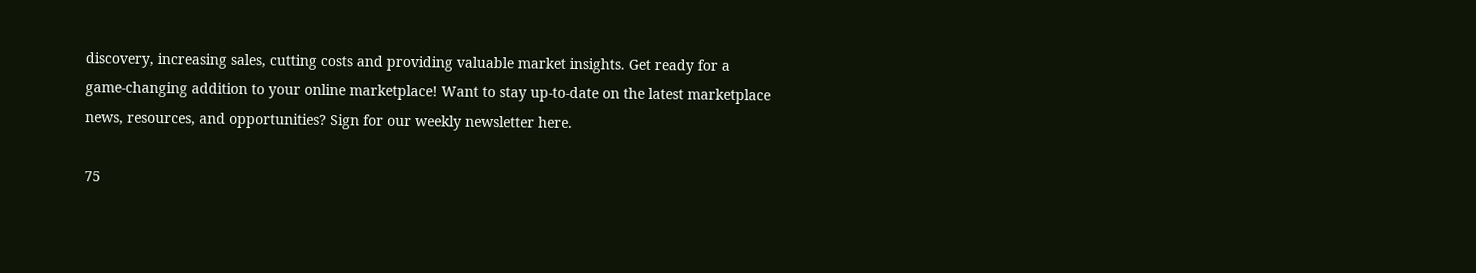discovery, increasing sales, cutting costs and providing valuable market insights. Get ready for a game-changing addition to your online marketplace! Want to stay up-to-date on the latest marketplace news, resources, and opportunities? Sign for our weekly newsletter here.

75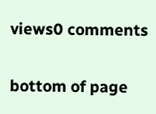views0 comments


bottom of page